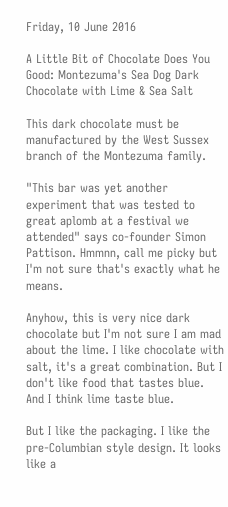Friday, 10 June 2016

A Little Bit of Chocolate Does You Good: Montezuma's Sea Dog Dark Chocolate with Lime & Sea Salt

This dark chocolate must be manufactured by the West Sussex branch of the Montezuma family.

"This bar was yet another experiment that was tested to great aplomb at a festival we attended" says co-founder Simon Pattison. Hmmnn, call me picky but I'm not sure that's exactly what he means.

Anyhow, this is very nice dark chocolate but I'm not sure I am mad about the lime. I like chocolate with salt, it's a great combination. But I don't like food that tastes blue. And I think lime taste blue.

But I like the packaging. I like the pre-Columbian style design. It looks like a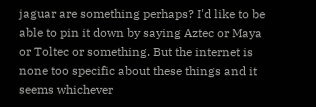jaguar are something perhaps? I'd like to be able to pin it down by saying Aztec or Maya or Toltec or something. But the internet is none too specific about these things and it seems whichever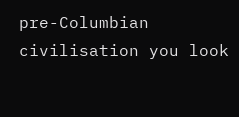pre-Columbian civilisation you look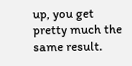up, you get pretty much the same result.